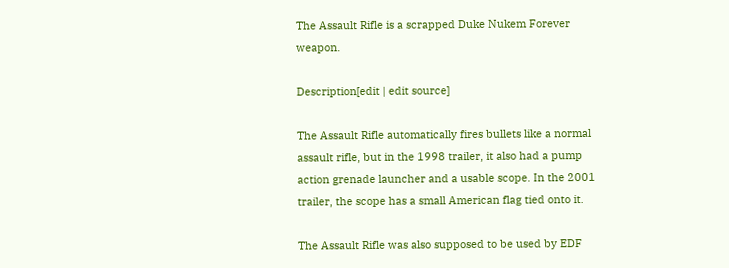The Assault Rifle is a scrapped Duke Nukem Forever weapon.

Description[edit | edit source]

The Assault Rifle automatically fires bullets like a normal assault rifle, but in the 1998 trailer, it also had a pump action grenade launcher and a usable scope. In the 2001 trailer, the scope has a small American flag tied onto it.

The Assault Rifle was also supposed to be used by EDF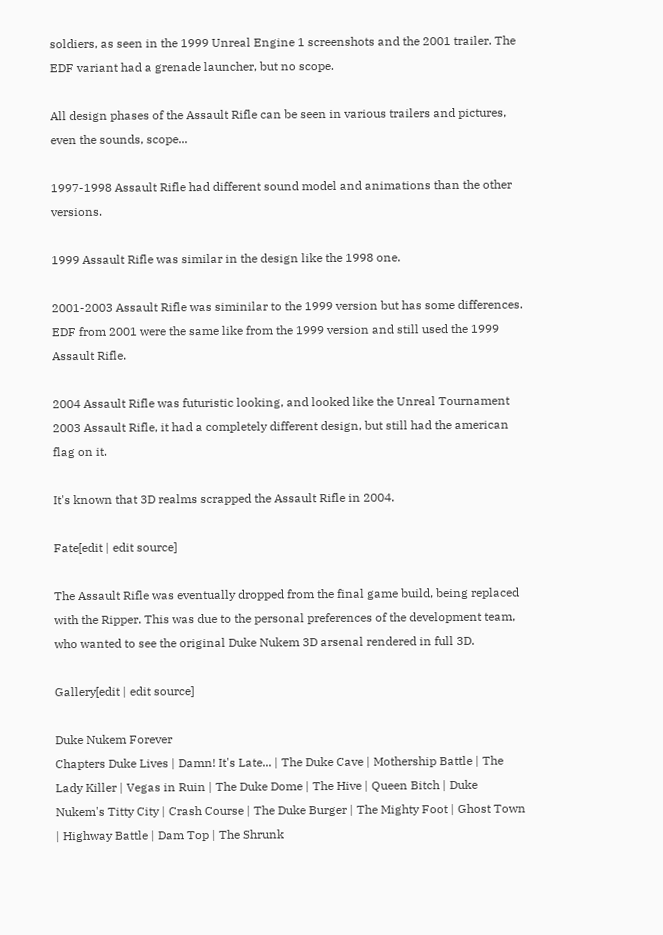soldiers, as seen in the 1999 Unreal Engine 1 screenshots and the 2001 trailer. The EDF variant had a grenade launcher, but no scope.

All design phases of the Assault Rifle can be seen in various trailers and pictures, even the sounds, scope...

1997-1998 Assault Rifle had different sound model and animations than the other versions.

1999 Assault Rifle was similar in the design like the 1998 one.

2001-2003 Assault Rifle was siminilar to the 1999 version but has some differences. EDF from 2001 were the same like from the 1999 version and still used the 1999 Assault Rifle.

2004 Assault Rifle was futuristic looking, and looked like the Unreal Tournament 2003 Assault Rifle, it had a completely different design, but still had the american flag on it.

It's known that 3D realms scrapped the Assault Rifle in 2004.

Fate[edit | edit source]

The Assault Rifle was eventually dropped from the final game build, being replaced with the Ripper. This was due to the personal preferences of the development team, who wanted to see the original Duke Nukem 3D arsenal rendered in full 3D.

Gallery[edit | edit source]

Duke Nukem Forever
Chapters Duke Lives | Damn! It's Late... | The Duke Cave | Mothership Battle | The Lady Killer | Vegas in Ruin | The Duke Dome | The Hive | Queen Bitch | Duke Nukem's Titty City | Crash Course | The Duke Burger | The Mighty Foot | Ghost Town | Highway Battle | Dam Top | The Shrunk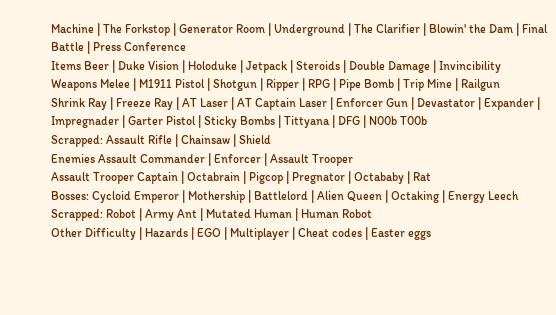Machine | The Forkstop | Generator Room | Underground | The Clarifier | Blowin' the Dam | Final Battle | Press Conference
Items Beer | Duke Vision | Holoduke | Jetpack | Steroids | Double Damage | Invincibility
Weapons Melee | M1911 Pistol | Shotgun | Ripper | RPG | Pipe Bomb | Trip Mine | Railgun
Shrink Ray | Freeze Ray | AT Laser | AT Captain Laser | Enforcer Gun | Devastator | Expander | Impregnader | Garter Pistol | Sticky Bombs | Tittyana | DFG | N00b T00b
Scrapped: Assault Rifle | Chainsaw | Shield
Enemies Assault Commander | Enforcer | Assault Trooper
Assault Trooper Captain | Octabrain | Pigcop | Pregnator | Octababy | Rat
Bosses: Cycloid Emperor | Mothership | Battlelord | Alien Queen | Octaking | Energy Leech
Scrapped: Robot | Army Ant | Mutated Human | Human Robot
Other Difficulty | Hazards | EGO | Multiplayer | Cheat codes | Easter eggs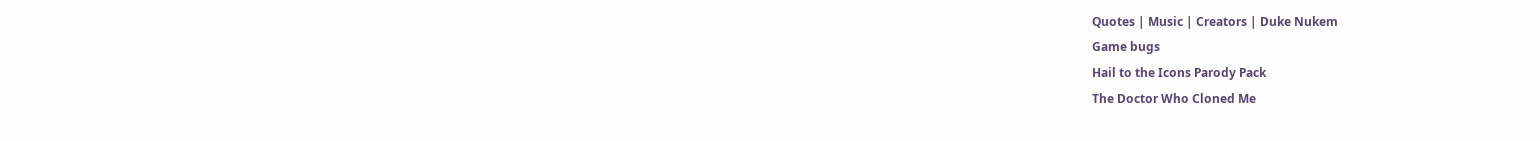Quotes | Music | Creators | Duke Nukem
Game bugs
Hail to the Icons Parody Pack
The Doctor Who Cloned Me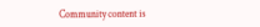Community content is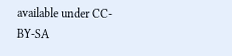available under CC-BY-SA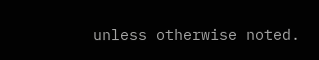unless otherwise noted.